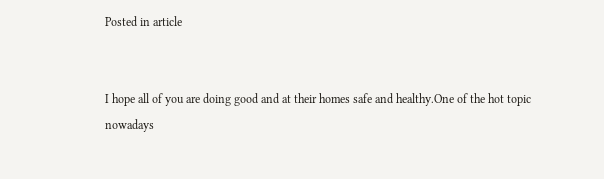Posted in article


I hope all of you are doing good and at their homes safe and healthy.One of the hot topic nowadays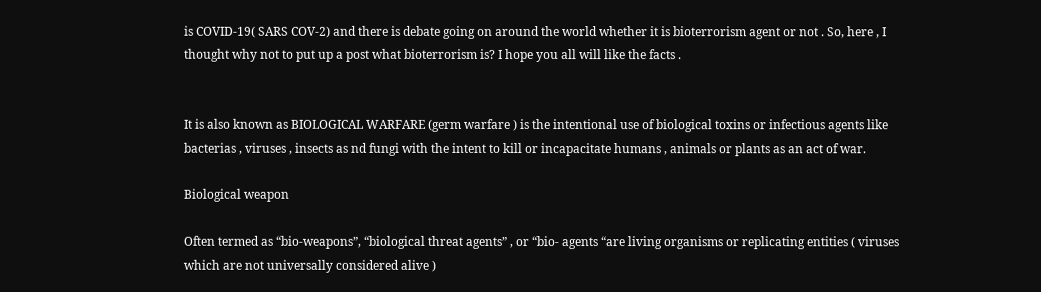is COVID-19( SARS COV-2) and there is debate going on around the world whether it is bioterrorism agent or not . So, here , I thought why not to put up a post what bioterrorism is? I hope you all will like the facts .


It is also known as BIOLOGICAL WARFARE (germ warfare ) is the intentional use of biological toxins or infectious agents like bacterias , viruses , insects as nd fungi with the intent to kill or incapacitate humans , animals or plants as an act of war.

Biological weapon

Often termed as “bio-weapons”, “biological threat agents” , or “bio- agents “are living organisms or replicating entities ( viruses which are not universally considered alive )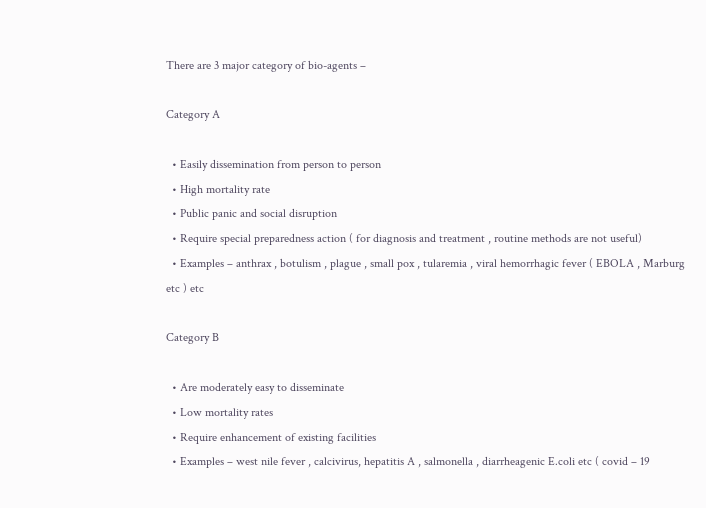There are 3 major category of bio-agents –

Category A

  • Easily dissemination from person to person
  • High mortality rate
  • Public panic and social disruption
  • Require special preparedness action ( for diagnosis and treatment , routine methods are not useful)
  • Examples – anthrax , botulism , plague , small pox , tularemia , viral hemorrhagic fever ( EBOLA , Marburg etc ) etc

Category B

  • Are moderately easy to disseminate
  • Low mortality rates
  • Require enhancement of existing facilities
  • Examples – west nile fever , calcivirus, hepatitis A , salmonella , diarrheagenic E.coli etc ( covid – 19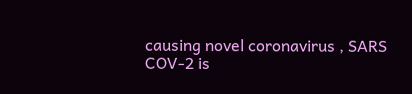causing novel coronavirus , SARS COV-2 is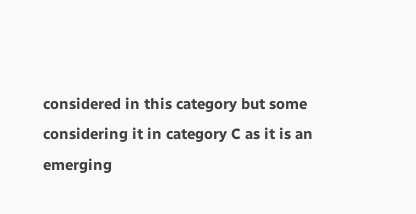considered in this category but some considering it in category C as it is an emerging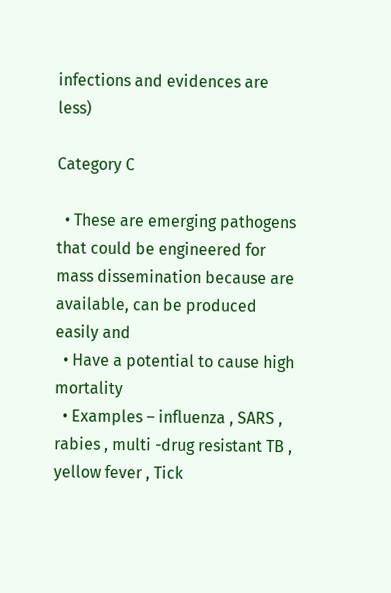infections and evidences are less)

Category C

  • These are emerging pathogens that could be engineered for mass dissemination because are available, can be produced easily and
  • Have a potential to cause high mortality
  • Examples – influenza , SARS , rabies , multi -drug resistant TB , yellow fever , Tick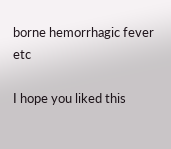borne hemorrhagic fever etc

I hope you liked this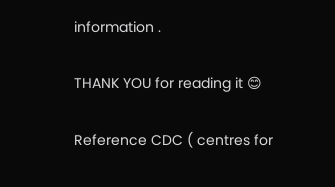information .

THANK YOU for reading it 😊

Reference CDC ( centres for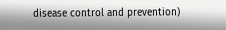disease control and prevention)